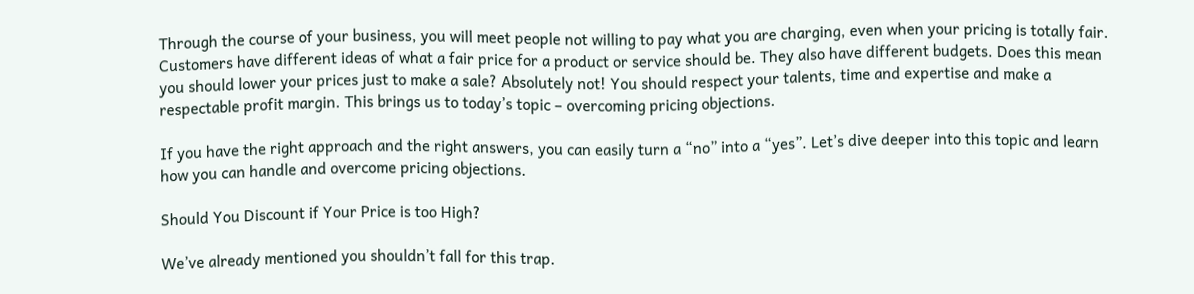Through the course of your business, you will meet people not willing to pay what you are charging, even when your pricing is totally fair. Customers have different ideas of what a fair price for a product or service should be. They also have different budgets. Does this mean you should lower your prices just to make a sale? Absolutely not! You should respect your talents, time and expertise and make a respectable profit margin. This brings us to today’s topic – overcoming pricing objections.

If you have the right approach and the right answers, you can easily turn a “no” into a “yes”. Let’s dive deeper into this topic and learn how you can handle and overcome pricing objections.

Should You Discount if Your Price is too High?

We’ve already mentioned you shouldn’t fall for this trap.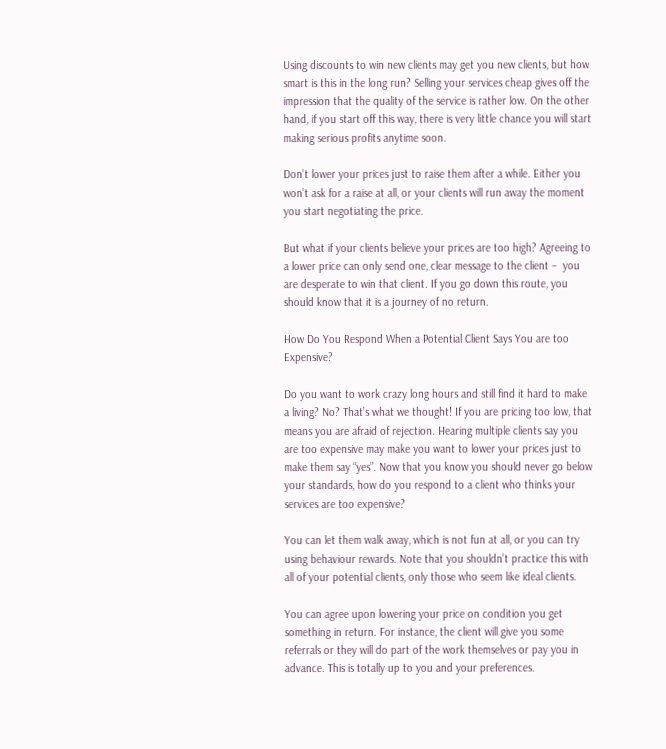Using discounts to win new clients may get you new clients, but how smart is this in the long run? Selling your services cheap gives off the impression that the quality of the service is rather low. On the other hand, if you start off this way, there is very little chance you will start making serious profits anytime soon.

Don’t lower your prices just to raise them after a while. Either you won’t ask for a raise at all, or your clients will run away the moment you start negotiating the price.

But what if your clients believe your prices are too high? Agreeing to a lower price can only send one, clear message to the client –  you are desperate to win that client. If you go down this route, you should know that it is a journey of no return.

How Do You Respond When a Potential Client Says You are too Expensive?

Do you want to work crazy long hours and still find it hard to make a living? No? That’s what we thought! If you are pricing too low, that means you are afraid of rejection. Hearing multiple clients say you are too expensive may make you want to lower your prices just to make them say “yes”. Now that you know you should never go below your standards, how do you respond to a client who thinks your services are too expensive?

You can let them walk away, which is not fun at all, or you can try using behaviour rewards. Note that you shouldn’t practice this with all of your potential clients, only those who seem like ideal clients.

You can agree upon lowering your price on condition you get something in return. For instance, the client will give you some referrals or they will do part of the work themselves or pay you in advance. This is totally up to you and your preferences.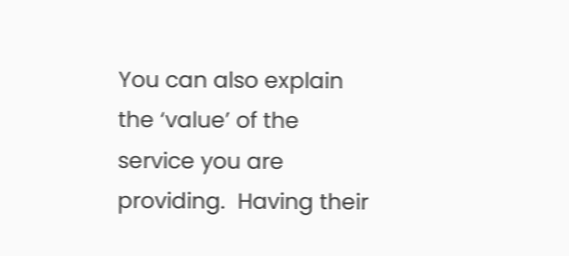You can also explain the ‘value’ of the service you are providing.  Having their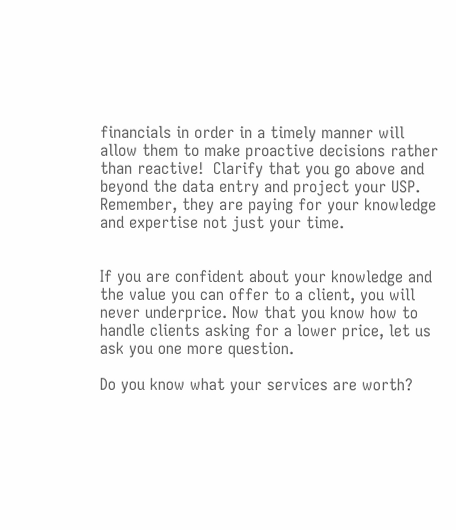financials in order in a timely manner will allow them to make proactive decisions rather than reactive!  Clarify that you go above and beyond the data entry and project your USP.  Remember, they are paying for your knowledge and expertise not just your time.


If you are confident about your knowledge and the value you can offer to a client, you will never underprice. Now that you know how to handle clients asking for a lower price, let us ask you one more question.

Do you know what your services are worth?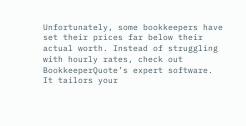Unfortunately, some bookkeepers have set their prices far below their actual worth. Instead of struggling with hourly rates, check out BookkeeperQuote’s expert software. It tailors your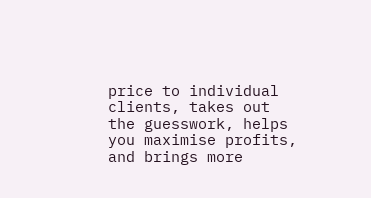price to individual clients, takes out the guesswork, helps you maximise profits, and brings more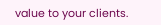value to your clients.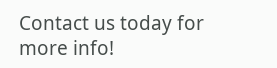Contact us today for more info!